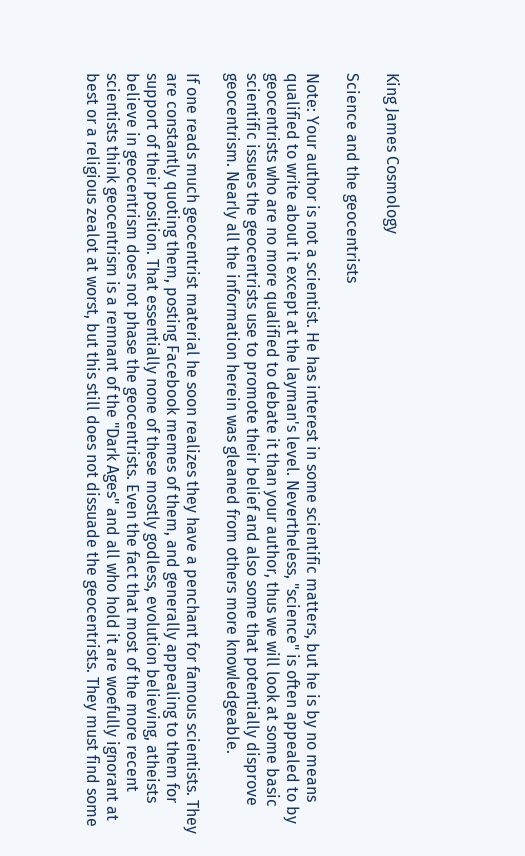King James Cosmology

Science and the geocentrists

Note: Your author is not a scientist. He has interest in some scientific matters, but he is by no means qualified to write about it except at the layman's level. Nevertheless, "science" is often appealed to by geocentrists who are no more qualified to debate it than your author, thus we will look at some basic scientific issues the geocentrists use to promote their belief and also some that potentially disprove geocentrism. Nearly all the information herein was gleaned from others more knowledgeable.

If one reads much geocentrist material he soon realizes they have a penchant for famous scientists. They are constantly quoting them, posting Facebook memes of them, and generally appealing to them for support of their position. That essentially none of these mostly godless, evolution believing, atheists believe in geocentrism does not phase the geocentrists. Even the fact that most of the more recent scientists think geocentrism is a remnant of the "Dark Ages" and all who hold it are woefully ignorant at best or a religious zealot at worst, but this still does not dissuade the geocentrists. They must find some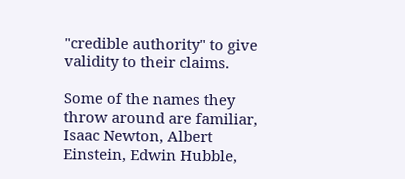"credible authority" to give validity to their claims.

Some of the names they throw around are familiar, Isaac Newton, Albert Einstein, Edwin Hubble,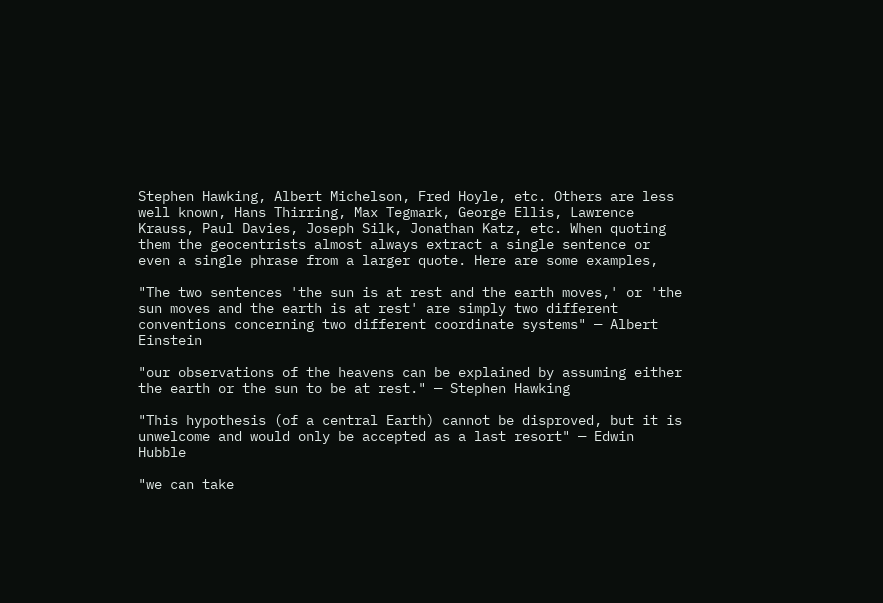Stephen Hawking, Albert Michelson, Fred Hoyle, etc. Others are less well known, Hans Thirring, Max Tegmark, George Ellis, Lawrence Krauss, Paul Davies, Joseph Silk, Jonathan Katz, etc. When quoting them the geocentrists almost always extract a single sentence or even a single phrase from a larger quote. Here are some examples,

"The two sentences 'the sun is at rest and the earth moves,' or 'the sun moves and the earth is at rest' are simply two different conventions concerning two different coordinate systems" — Albert Einstein

"our observations of the heavens can be explained by assuming either the earth or the sun to be at rest." — Stephen Hawking

"This hypothesis (of a central Earth) cannot be disproved, but it is unwelcome and would only be accepted as a last resort" — Edwin Hubble

"we can take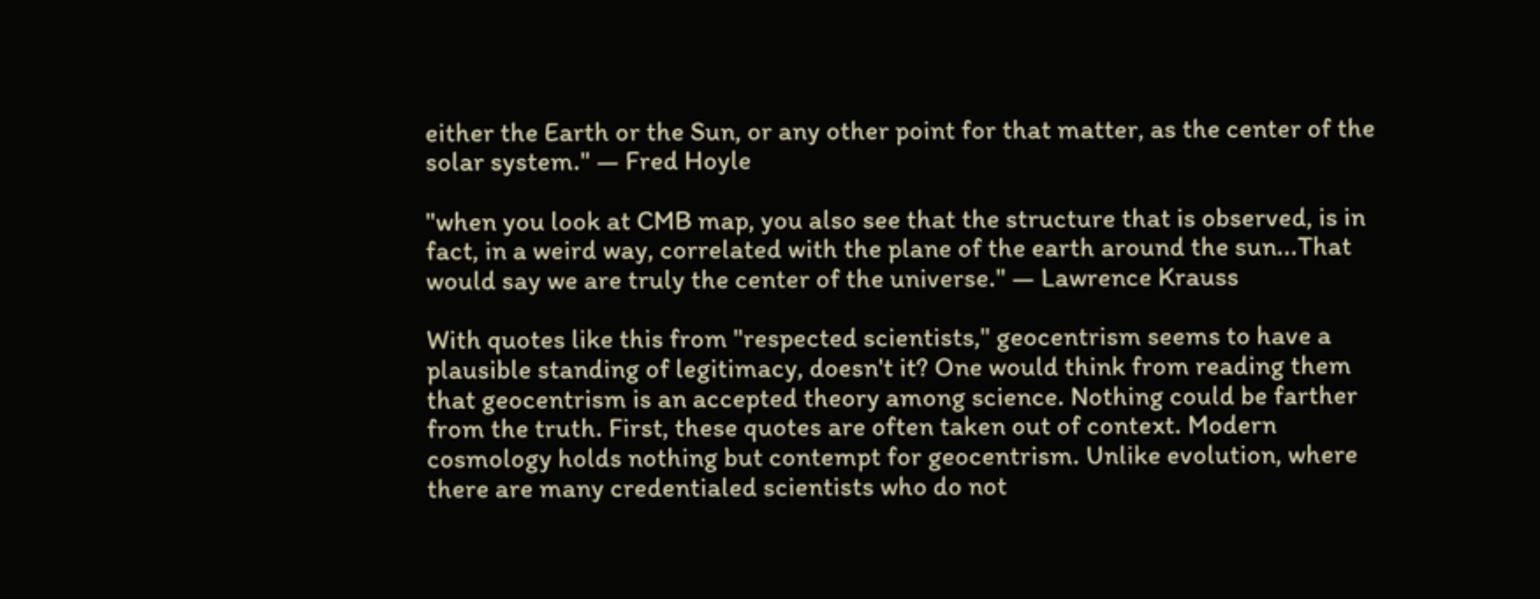either the Earth or the Sun, or any other point for that matter, as the center of the solar system." — Fred Hoyle

"when you look at CMB map, you also see that the structure that is observed, is in fact, in a weird way, correlated with the plane of the earth around the sun...That would say we are truly the center of the universe." — Lawrence Krauss

With quotes like this from "respected scientists," geocentrism seems to have a plausible standing of legitimacy, doesn't it? One would think from reading them that geocentrism is an accepted theory among science. Nothing could be farther from the truth. First, these quotes are often taken out of context. Modern cosmology holds nothing but contempt for geocentrism. Unlike evolution, where there are many credentialed scientists who do not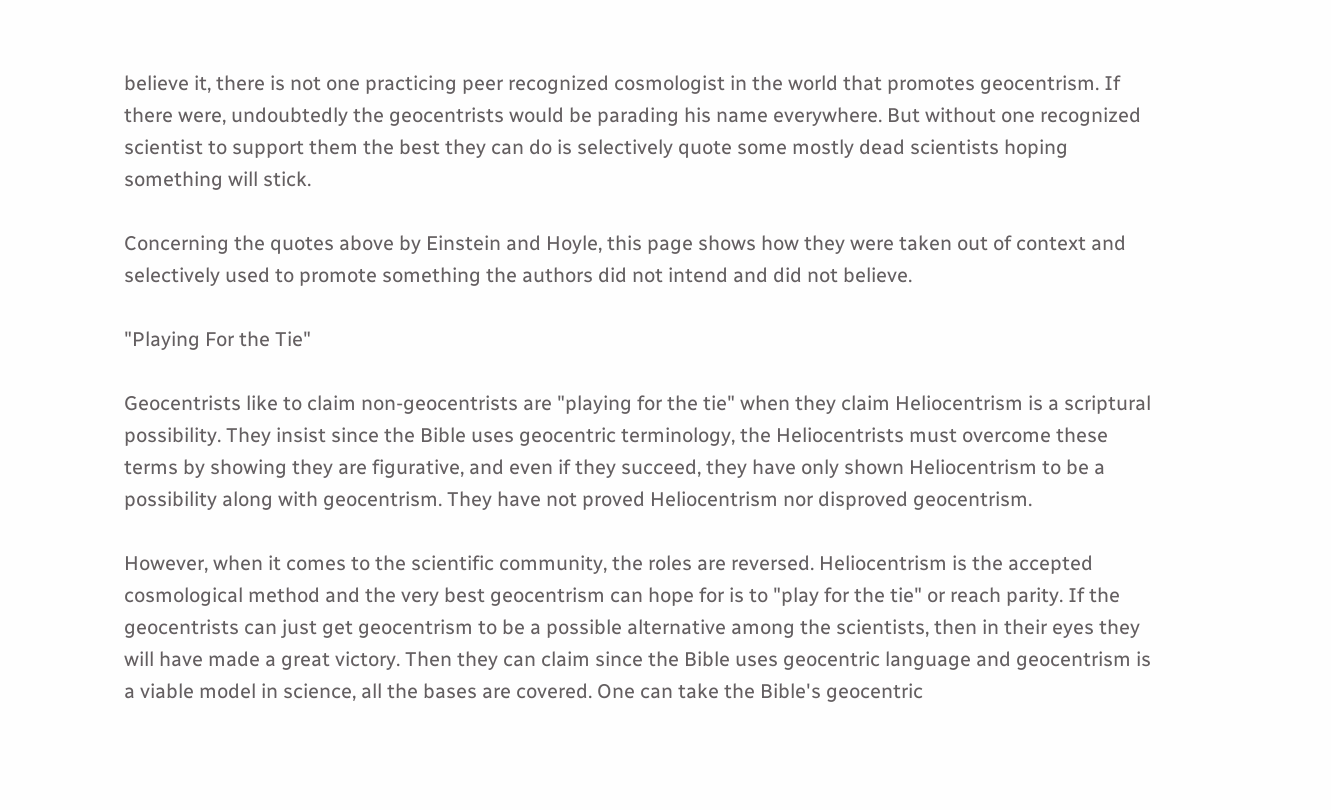believe it, there is not one practicing peer recognized cosmologist in the world that promotes geocentrism. If there were, undoubtedly the geocentrists would be parading his name everywhere. But without one recognized scientist to support them the best they can do is selectively quote some mostly dead scientists hoping something will stick.

Concerning the quotes above by Einstein and Hoyle, this page shows how they were taken out of context and selectively used to promote something the authors did not intend and did not believe.

"Playing For the Tie"

Geocentrists like to claim non-geocentrists are "playing for the tie" when they claim Heliocentrism is a scriptural possibility. They insist since the Bible uses geocentric terminology, the Heliocentrists must overcome these terms by showing they are figurative, and even if they succeed, they have only shown Heliocentrism to be a possibility along with geocentrism. They have not proved Heliocentrism nor disproved geocentrism.

However, when it comes to the scientific community, the roles are reversed. Heliocentrism is the accepted cosmological method and the very best geocentrism can hope for is to "play for the tie" or reach parity. If the geocentrists can just get geocentrism to be a possible alternative among the scientists, then in their eyes they will have made a great victory. Then they can claim since the Bible uses geocentric language and geocentrism is a viable model in science, all the bases are covered. One can take the Bible's geocentric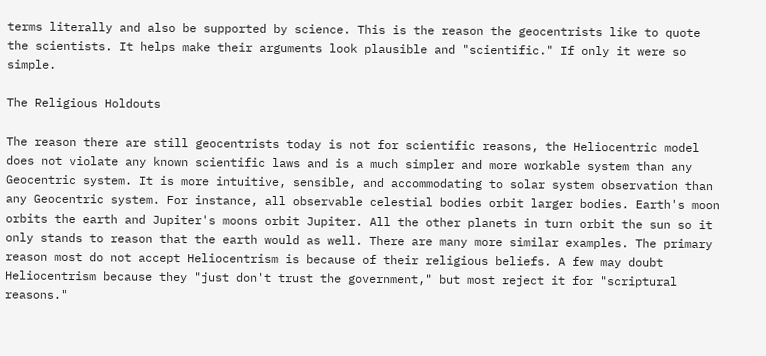terms literally and also be supported by science. This is the reason the geocentrists like to quote the scientists. It helps make their arguments look plausible and "scientific." If only it were so simple.

The Religious Holdouts

The reason there are still geocentrists today is not for scientific reasons, the Heliocentric model does not violate any known scientific laws and is a much simpler and more workable system than any Geocentric system. It is more intuitive, sensible, and accommodating to solar system observation than any Geocentric system. For instance, all observable celestial bodies orbit larger bodies. Earth's moon orbits the earth and Jupiter's moons orbit Jupiter. All the other planets in turn orbit the sun so it only stands to reason that the earth would as well. There are many more similar examples. The primary reason most do not accept Heliocentrism is because of their religious beliefs. A few may doubt Heliocentrism because they "just don't trust the government," but most reject it for "scriptural reasons."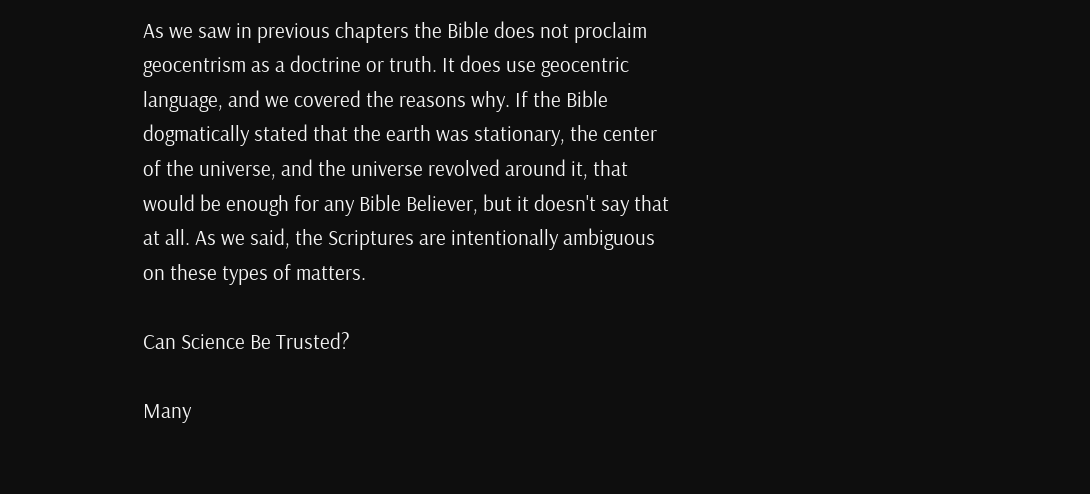As we saw in previous chapters the Bible does not proclaim geocentrism as a doctrine or truth. It does use geocentric language, and we covered the reasons why. If the Bible dogmatically stated that the earth was stationary, the center of the universe, and the universe revolved around it, that would be enough for any Bible Believer, but it doesn't say that at all. As we said, the Scriptures are intentionally ambiguous on these types of matters.

Can Science Be Trusted?

Many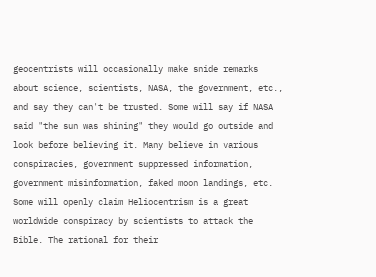geocentrists will occasionally make snide remarks about science, scientists, NASA, the government, etc., and say they can't be trusted. Some will say if NASA said "the sun was shining" they would go outside and look before believing it. Many believe in various conspiracies, government suppressed information, government misinformation, faked moon landings, etc. Some will openly claim Heliocentrism is a great worldwide conspiracy by scientists to attack the Bible. The rational for their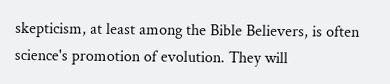skepticism, at least among the Bible Believers, is often science's promotion of evolution. They will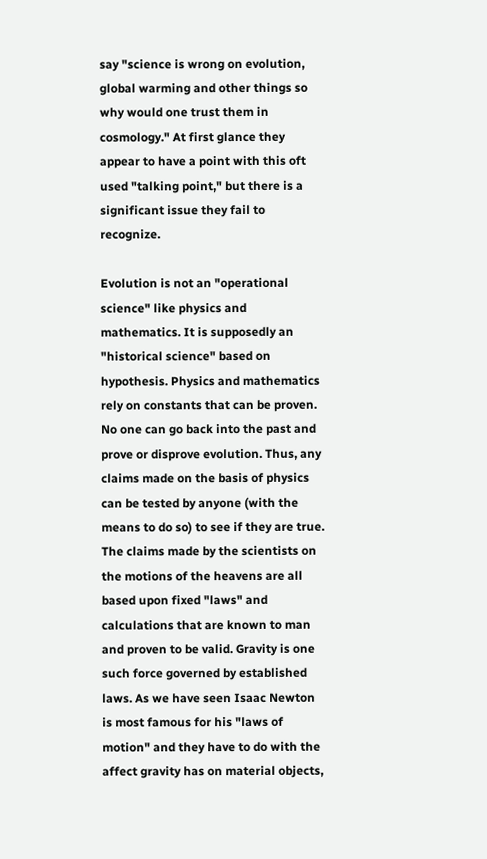say "science is wrong on evolution, global warming and other things so why would one trust them in cosmology." At first glance they appear to have a point with this oft used "talking point," but there is a significant issue they fail to recognize.

Evolution is not an "operational science" like physics and mathematics. It is supposedly an "historical science" based on hypothesis. Physics and mathematics rely on constants that can be proven. No one can go back into the past and prove or disprove evolution. Thus, any claims made on the basis of physics can be tested by anyone (with the means to do so) to see if they are true. The claims made by the scientists on the motions of the heavens are all based upon fixed "laws" and calculations that are known to man and proven to be valid. Gravity is one such force governed by established laws. As we have seen Isaac Newton is most famous for his "laws of motion" and they have to do with the affect gravity has on material objects,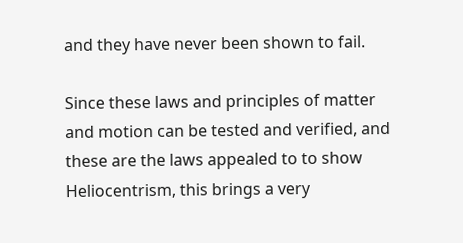and they have never been shown to fail.

Since these laws and principles of matter and motion can be tested and verified, and these are the laws appealed to to show Heliocentrism, this brings a very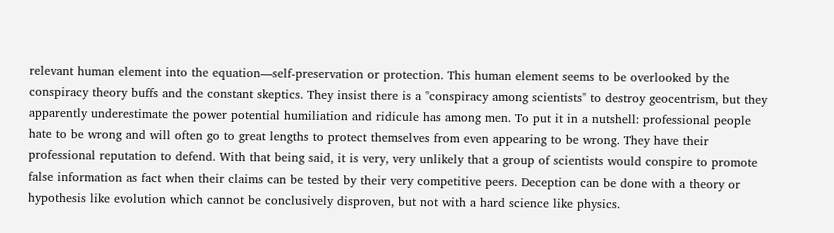relevant human element into the equation—self-preservation or protection. This human element seems to be overlooked by the conspiracy theory buffs and the constant skeptics. They insist there is a "conspiracy among scientists" to destroy geocentrism, but they apparently underestimate the power potential humiliation and ridicule has among men. To put it in a nutshell: professional people hate to be wrong and will often go to great lengths to protect themselves from even appearing to be wrong. They have their professional reputation to defend. With that being said, it is very, very unlikely that a group of scientists would conspire to promote false information as fact when their claims can be tested by their very competitive peers. Deception can be done with a theory or hypothesis like evolution which cannot be conclusively disproven, but not with a hard science like physics.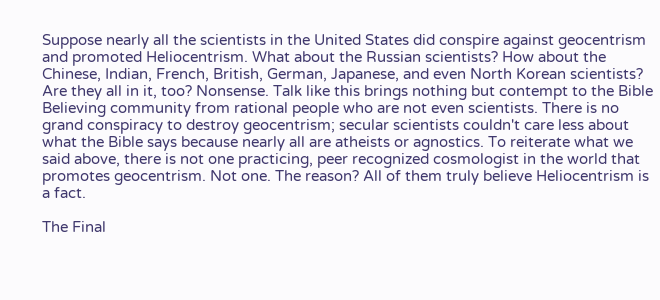Suppose nearly all the scientists in the United States did conspire against geocentrism and promoted Heliocentrism. What about the Russian scientists? How about the Chinese, Indian, French, British, German, Japanese, and even North Korean scientists? Are they all in it, too? Nonsense. Talk like this brings nothing but contempt to the Bible Believing community from rational people who are not even scientists. There is no grand conspiracy to destroy geocentrism; secular scientists couldn't care less about what the Bible says because nearly all are atheists or agnostics. To reiterate what we said above, there is not one practicing, peer recognized cosmologist in the world that promotes geocentrism. Not one. The reason? All of them truly believe Heliocentrism is a fact.

The Final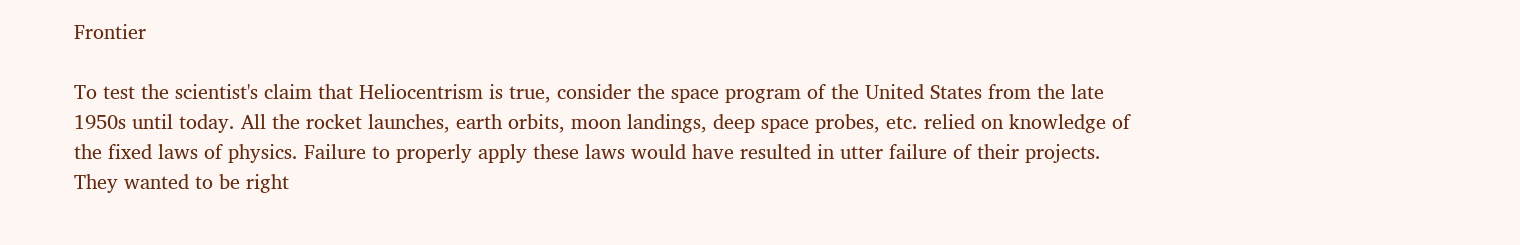Frontier

To test the scientist's claim that Heliocentrism is true, consider the space program of the United States from the late 1950s until today. All the rocket launches, earth orbits, moon landings, deep space probes, etc. relied on knowledge of the fixed laws of physics. Failure to properly apply these laws would have resulted in utter failure of their projects. They wanted to be right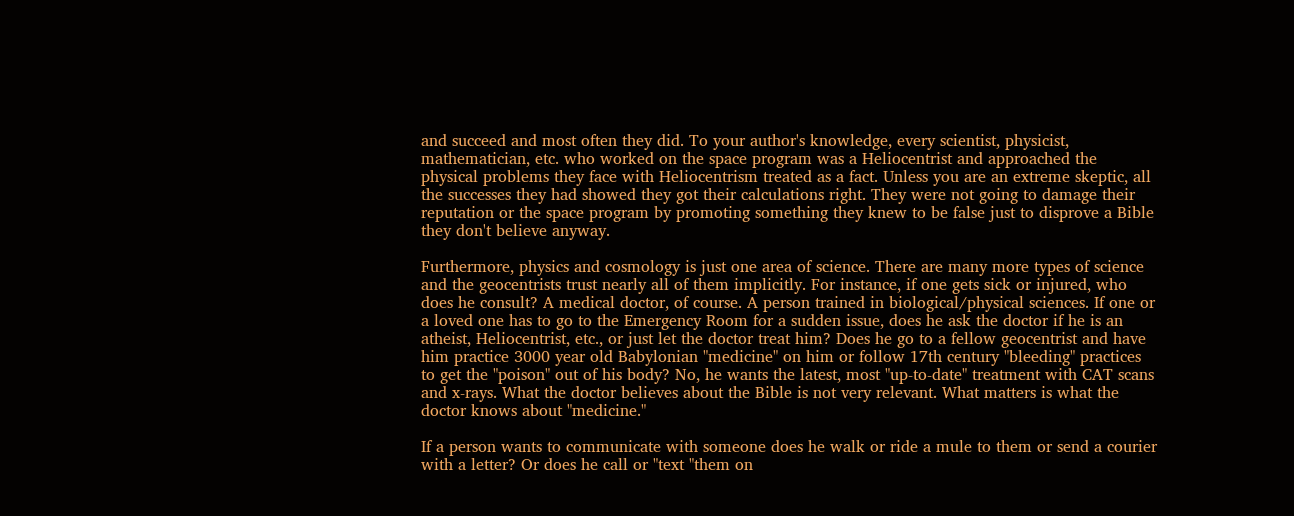and succeed and most often they did. To your author's knowledge, every scientist, physicist, mathematician, etc. who worked on the space program was a Heliocentrist and approached the physical problems they face with Heliocentrism treated as a fact. Unless you are an extreme skeptic, all the successes they had showed they got their calculations right. They were not going to damage their reputation or the space program by promoting something they knew to be false just to disprove a Bible they don't believe anyway.

Furthermore, physics and cosmology is just one area of science. There are many more types of science and the geocentrists trust nearly all of them implicitly. For instance, if one gets sick or injured, who does he consult? A medical doctor, of course. A person trained in biological/physical sciences. If one or a loved one has to go to the Emergency Room for a sudden issue, does he ask the doctor if he is an atheist, Heliocentrist, etc., or just let the doctor treat him? Does he go to a fellow geocentrist and have him practice 3000 year old Babylonian "medicine" on him or follow 17th century "bleeding" practices to get the "poison" out of his body? No, he wants the latest, most "up-to-date" treatment with CAT scans and x-rays. What the doctor believes about the Bible is not very relevant. What matters is what the doctor knows about "medicine."

If a person wants to communicate with someone does he walk or ride a mule to them or send a courier with a letter? Or does he call or "text "them on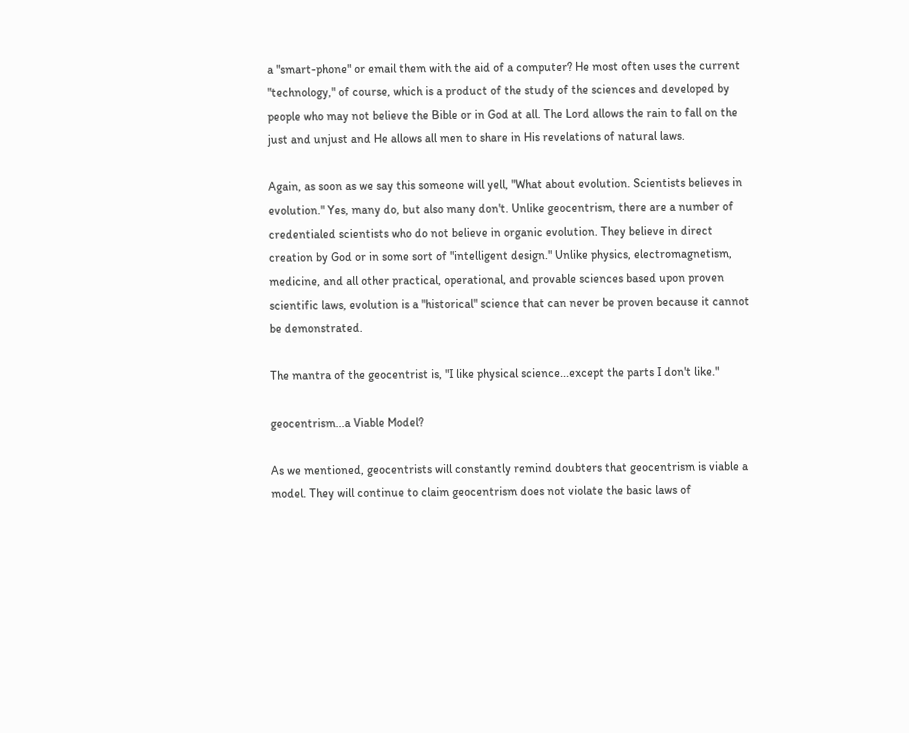a "smart-phone" or email them with the aid of a computer? He most often uses the current "technology," of course, which is a product of the study of the sciences and developed by people who may not believe the Bible or in God at all. The Lord allows the rain to fall on the just and unjust and He allows all men to share in His revelations of natural laws.

Again, as soon as we say this someone will yell, "What about evolution. Scientists believes in evolution." Yes, many do, but also many don't. Unlike geocentrism, there are a number of credentialed scientists who do not believe in organic evolution. They believe in direct creation by God or in some sort of "intelligent design." Unlike physics, electromagnetism, medicine, and all other practical, operational, and provable sciences based upon proven scientific laws, evolution is a "historical" science that can never be proven because it cannot be demonstrated.

The mantra of the geocentrist is, "I like physical science...except the parts I don't like."

geocentrism...a Viable Model?

As we mentioned, geocentrists will constantly remind doubters that geocentrism is viable a model. They will continue to claim geocentrism does not violate the basic laws of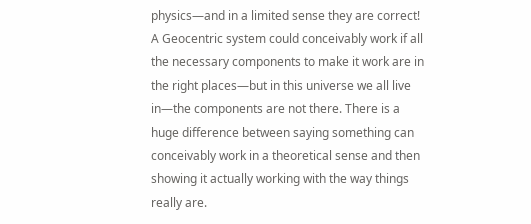physics—and in a limited sense they are correct! A Geocentric system could conceivably work if all the necessary components to make it work are in the right places—but in this universe we all live in—the components are not there. There is a huge difference between saying something can conceivably work in a theoretical sense and then showing it actually working with the way things really are.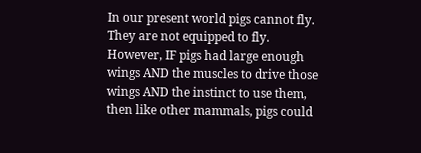In our present world pigs cannot fly. They are not equipped to fly. However, IF pigs had large enough wings AND the muscles to drive those wings AND the instinct to use them, then like other mammals, pigs could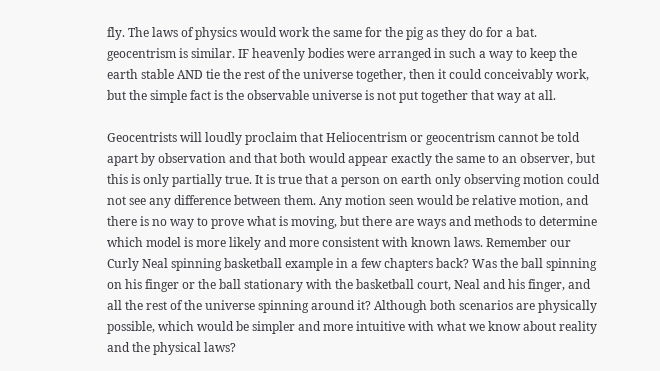fly. The laws of physics would work the same for the pig as they do for a bat. geocentrism is similar. IF heavenly bodies were arranged in such a way to keep the earth stable AND tie the rest of the universe together, then it could conceivably work, but the simple fact is the observable universe is not put together that way at all.

Geocentrists will loudly proclaim that Heliocentrism or geocentrism cannot be told apart by observation and that both would appear exactly the same to an observer, but this is only partially true. It is true that a person on earth only observing motion could not see any difference between them. Any motion seen would be relative motion, and there is no way to prove what is moving, but there are ways and methods to determine which model is more likely and more consistent with known laws. Remember our Curly Neal spinning basketball example in a few chapters back? Was the ball spinning on his finger or the ball stationary with the basketball court, Neal and his finger, and all the rest of the universe spinning around it? Although both scenarios are physically possible, which would be simpler and more intuitive with what we know about reality and the physical laws?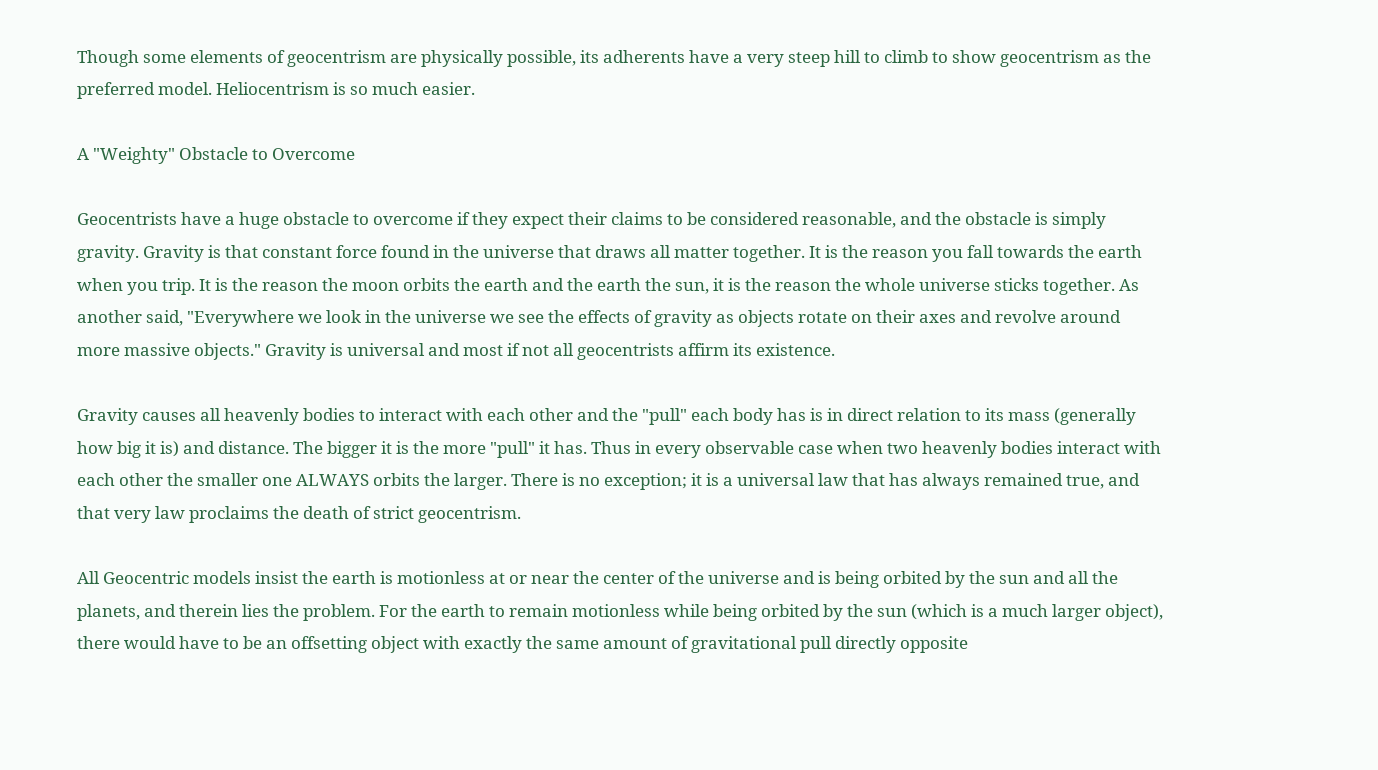Though some elements of geocentrism are physically possible, its adherents have a very steep hill to climb to show geocentrism as the preferred model. Heliocentrism is so much easier.

A "Weighty" Obstacle to Overcome

Geocentrists have a huge obstacle to overcome if they expect their claims to be considered reasonable, and the obstacle is simply gravity. Gravity is that constant force found in the universe that draws all matter together. It is the reason you fall towards the earth when you trip. It is the reason the moon orbits the earth and the earth the sun, it is the reason the whole universe sticks together. As another said, "Everywhere we look in the universe we see the effects of gravity as objects rotate on their axes and revolve around more massive objects." Gravity is universal and most if not all geocentrists affirm its existence.

Gravity causes all heavenly bodies to interact with each other and the "pull" each body has is in direct relation to its mass (generally how big it is) and distance. The bigger it is the more "pull" it has. Thus in every observable case when two heavenly bodies interact with each other the smaller one ALWAYS orbits the larger. There is no exception; it is a universal law that has always remained true, and that very law proclaims the death of strict geocentrism.

All Geocentric models insist the earth is motionless at or near the center of the universe and is being orbited by the sun and all the planets, and therein lies the problem. For the earth to remain motionless while being orbited by the sun (which is a much larger object), there would have to be an offsetting object with exactly the same amount of gravitational pull directly opposite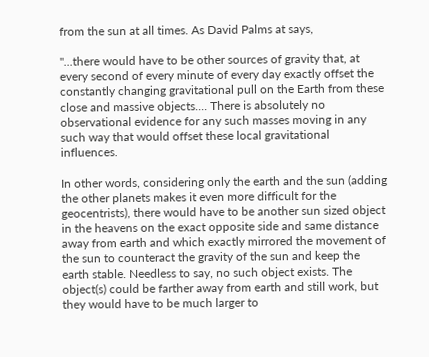from the sun at all times. As David Palms at says,

"...there would have to be other sources of gravity that, at every second of every minute of every day exactly offset the constantly changing gravitational pull on the Earth from these close and massive objects.... There is absolutely no observational evidence for any such masses moving in any such way that would offset these local gravitational influences.

In other words, considering only the earth and the sun (adding the other planets makes it even more difficult for the geocentrists), there would have to be another sun sized object in the heavens on the exact opposite side and same distance away from earth and which exactly mirrored the movement of the sun to counteract the gravity of the sun and keep the earth stable. Needless to say, no such object exists. The object(s) could be farther away from earth and still work, but they would have to be much larger to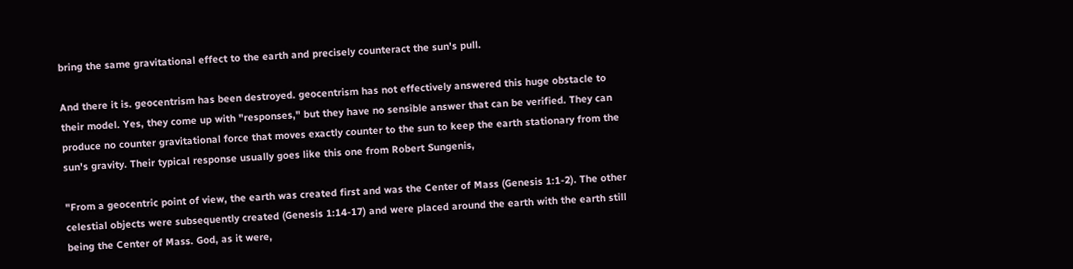bring the same gravitational effect to the earth and precisely counteract the sun's pull.

And there it is. geocentrism has been destroyed. geocentrism has not effectively answered this huge obstacle to their model. Yes, they come up with "responses," but they have no sensible answer that can be verified. They can produce no counter gravitational force that moves exactly counter to the sun to keep the earth stationary from the sun's gravity. Their typical response usually goes like this one from Robert Sungenis,

"From a geocentric point of view, the earth was created first and was the Center of Mass (Genesis 1:1-2). The other celestial objects were subsequently created (Genesis 1:14-17) and were placed around the earth with the earth still being the Center of Mass. God, as it were,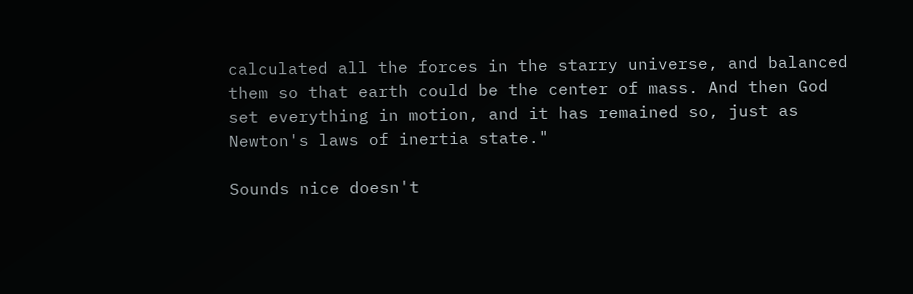calculated all the forces in the starry universe, and balanced them so that earth could be the center of mass. And then God set everything in motion, and it has remained so, just as Newton's laws of inertia state."

Sounds nice doesn't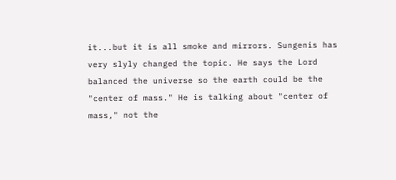it...but it is all smoke and mirrors. Sungenis has very slyly changed the topic. He says the Lord balanced the universe so the earth could be the "center of mass." He is talking about "center of mass," not the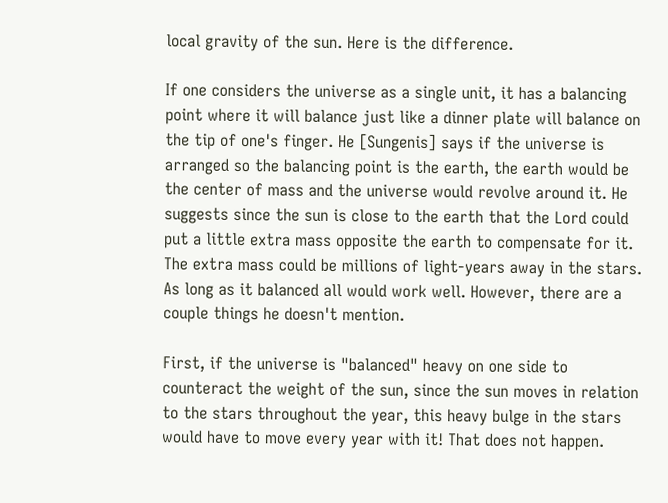local gravity of the sun. Here is the difference.

If one considers the universe as a single unit, it has a balancing point where it will balance just like a dinner plate will balance on the tip of one's finger. He [Sungenis] says if the universe is arranged so the balancing point is the earth, the earth would be the center of mass and the universe would revolve around it. He suggests since the sun is close to the earth that the Lord could put a little extra mass opposite the earth to compensate for it. The extra mass could be millions of light-years away in the stars. As long as it balanced all would work well. However, there are a couple things he doesn't mention.

First, if the universe is "balanced" heavy on one side to counteract the weight of the sun, since the sun moves in relation to the stars throughout the year, this heavy bulge in the stars would have to move every year with it! That does not happen.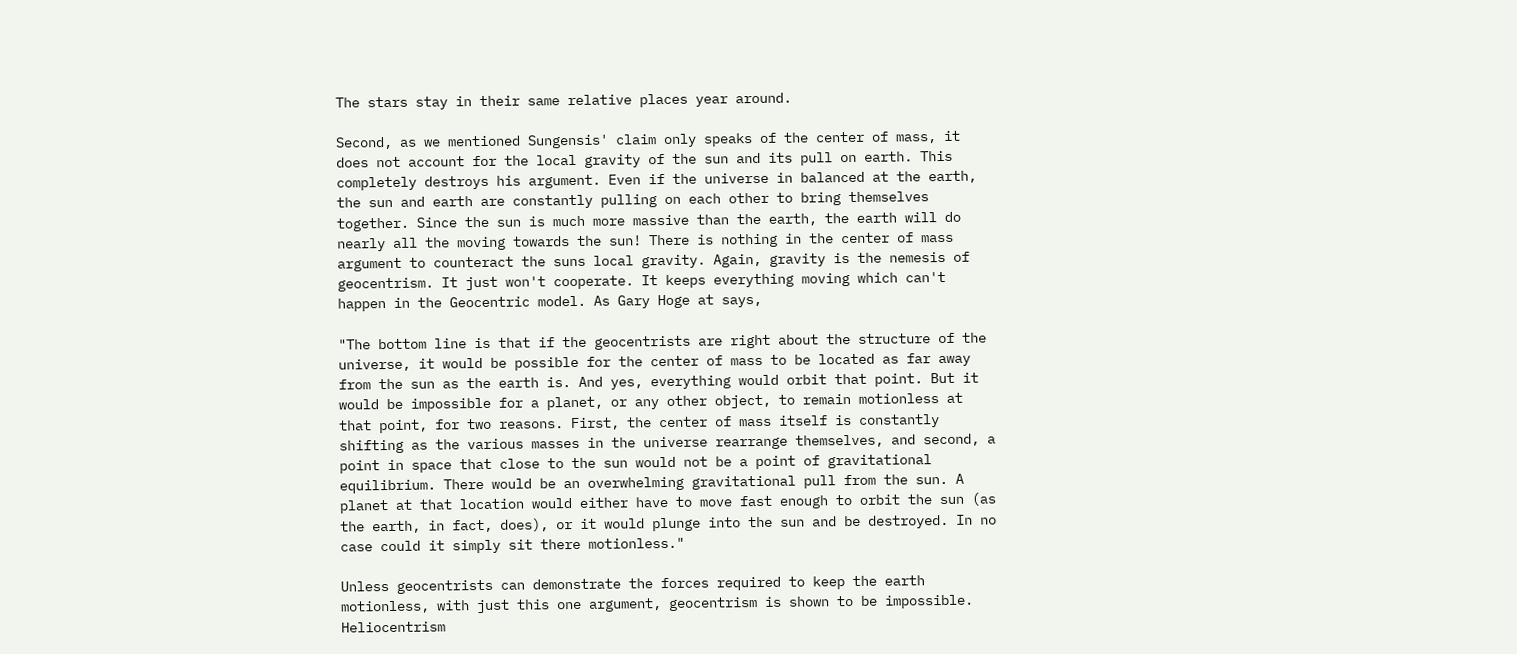The stars stay in their same relative places year around.

Second, as we mentioned Sungensis' claim only speaks of the center of mass, it does not account for the local gravity of the sun and its pull on earth. This completely destroys his argument. Even if the universe in balanced at the earth, the sun and earth are constantly pulling on each other to bring themselves together. Since the sun is much more massive than the earth, the earth will do nearly all the moving towards the sun! There is nothing in the center of mass argument to counteract the suns local gravity. Again, gravity is the nemesis of geocentrism. It just won't cooperate. It keeps everything moving which can't happen in the Geocentric model. As Gary Hoge at says,

"The bottom line is that if the geocentrists are right about the structure of the universe, it would be possible for the center of mass to be located as far away from the sun as the earth is. And yes, everything would orbit that point. But it would be impossible for a planet, or any other object, to remain motionless at that point, for two reasons. First, the center of mass itself is constantly shifting as the various masses in the universe rearrange themselves, and second, a point in space that close to the sun would not be a point of gravitational equilibrium. There would be an overwhelming gravitational pull from the sun. A planet at that location would either have to move fast enough to orbit the sun (as the earth, in fact, does), or it would plunge into the sun and be destroyed. In no case could it simply sit there motionless."

Unless geocentrists can demonstrate the forces required to keep the earth motionless, with just this one argument, geocentrism is shown to be impossible. Heliocentrism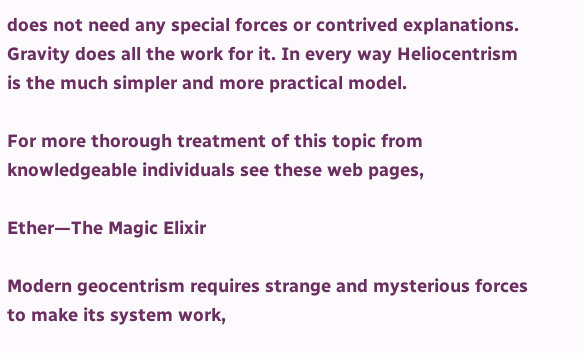does not need any special forces or contrived explanations. Gravity does all the work for it. In every way Heliocentrism is the much simpler and more practical model.

For more thorough treatment of this topic from knowledgeable individuals see these web pages,

Ether—The Magic Elixir

Modern geocentrism requires strange and mysterious forces to make its system work,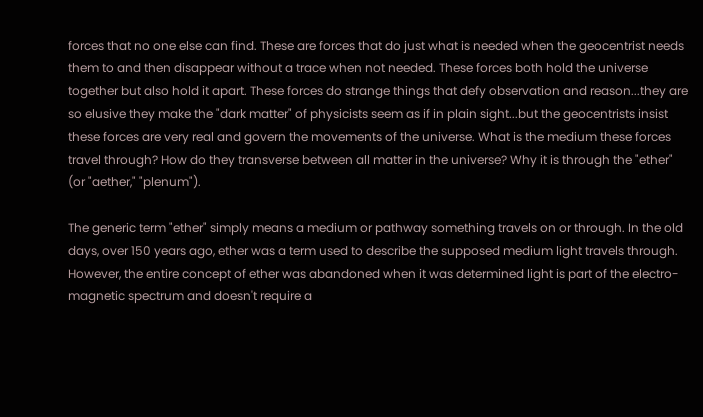forces that no one else can find. These are forces that do just what is needed when the geocentrist needs them to and then disappear without a trace when not needed. These forces both hold the universe together but also hold it apart. These forces do strange things that defy observation and reason...they are so elusive they make the "dark matter" of physicists seem as if in plain sight...but the geocentrists insist these forces are very real and govern the movements of the universe. What is the medium these forces travel through? How do they transverse between all matter in the universe? Why it is through the "ether" (or "aether," "plenum").

The generic term "ether" simply means a medium or pathway something travels on or through. In the old days, over 150 years ago, ether was a term used to describe the supposed medium light travels through. However, the entire concept of ether was abandoned when it was determined light is part of the electro-magnetic spectrum and doesn't require a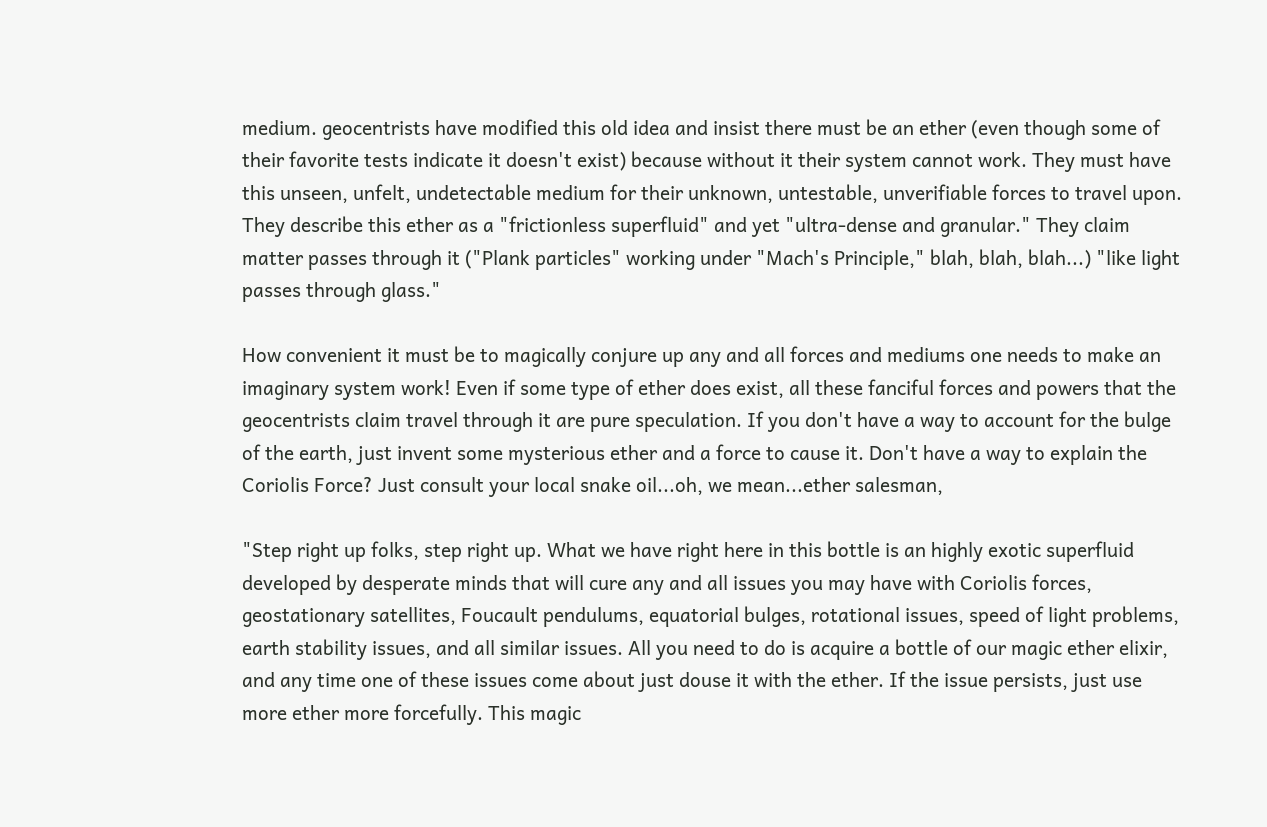medium. geocentrists have modified this old idea and insist there must be an ether (even though some of their favorite tests indicate it doesn't exist) because without it their system cannot work. They must have this unseen, unfelt, undetectable medium for their unknown, untestable, unverifiable forces to travel upon. They describe this ether as a "frictionless superfluid" and yet "ultra-dense and granular." They claim matter passes through it ("Plank particles" working under "Mach's Principle," blah, blah, blah...) "like light passes through glass."

How convenient it must be to magically conjure up any and all forces and mediums one needs to make an imaginary system work! Even if some type of ether does exist, all these fanciful forces and powers that the geocentrists claim travel through it are pure speculation. If you don't have a way to account for the bulge of the earth, just invent some mysterious ether and a force to cause it. Don't have a way to explain the Coriolis Force? Just consult your local snake oil...oh, we mean...ether salesman,

"Step right up folks, step right up. What we have right here in this bottle is an highly exotic superfluid developed by desperate minds that will cure any and all issues you may have with Coriolis forces, geostationary satellites, Foucault pendulums, equatorial bulges, rotational issues, speed of light problems, earth stability issues, and all similar issues. All you need to do is acquire a bottle of our magic ether elixir, and any time one of these issues come about just douse it with the ether. If the issue persists, just use more ether more forcefully. This magic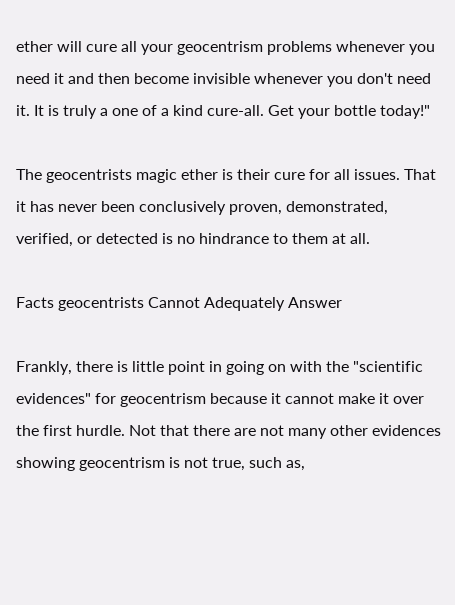ether will cure all your geocentrism problems whenever you need it and then become invisible whenever you don't need it. It is truly a one of a kind cure-all. Get your bottle today!"

The geocentrists magic ether is their cure for all issues. That it has never been conclusively proven, demonstrated, verified, or detected is no hindrance to them at all.

Facts geocentrists Cannot Adequately Answer

Frankly, there is little point in going on with the "scientific evidences" for geocentrism because it cannot make it over the first hurdle. Not that there are not many other evidences showing geocentrism is not true, such as,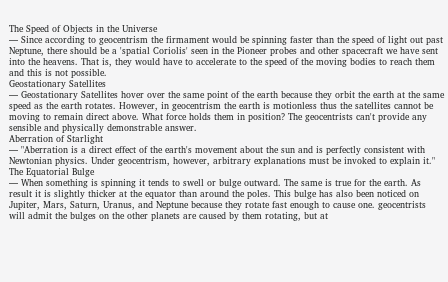The Speed of Objects in the Universe
— Since according to geocentrism the firmament would be spinning faster than the speed of light out past Neptune, there should be a 'spatial Coriolis' seen in the Pioneer probes and other spacecraft we have sent into the heavens. That is, they would have to accelerate to the speed of the moving bodies to reach them and this is not possible.
Geostationary Satellites
— Geostationary Satellites hover over the same point of the earth because they orbit the earth at the same speed as the earth rotates. However, in geocentrism the earth is motionless thus the satellites cannot be moving to remain direct above. What force holds them in position? The geocentrists can't provide any sensible and physically demonstrable answer.
Aberration of Starlight
— "Aberration is a direct effect of the earth's movement about the sun and is perfectly consistent with Newtonian physics. Under geocentrism, however, arbitrary explanations must be invoked to explain it."
The Equatorial Bulge
— When something is spinning it tends to swell or bulge outward. The same is true for the earth. As result it is slightly thicker at the equator than around the poles. This bulge has also been noticed on Jupiter, Mars, Saturn, Uranus, and Neptune because they rotate fast enough to cause one. geocentrists will admit the bulges on the other planets are caused by them rotating, but at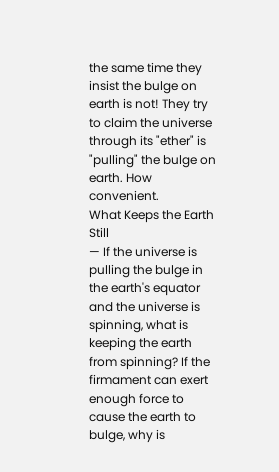the same time they insist the bulge on earth is not! They try to claim the universe through its "ether" is "pulling" the bulge on earth. How convenient.
What Keeps the Earth Still
— If the universe is pulling the bulge in the earth's equator and the universe is spinning, what is keeping the earth from spinning? If the firmament can exert enough force to cause the earth to bulge, why is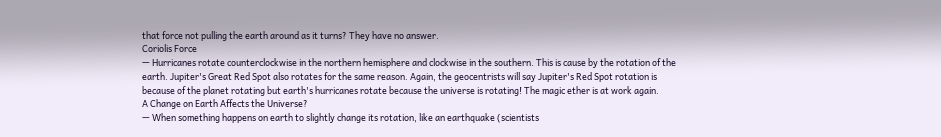that force not pulling the earth around as it turns? They have no answer.
Coriolis Force
— Hurricanes rotate counterclockwise in the northern hemisphere and clockwise in the southern. This is cause by the rotation of the earth. Jupiter's Great Red Spot also rotates for the same reason. Again, the geocentrists will say Jupiter's Red Spot rotation is because of the planet rotating but earth's hurricanes rotate because the universe is rotating! The magic ether is at work again.
A Change on Earth Affects the Universe?
— When something happens on earth to slightly change its rotation, like an earthquake (scientists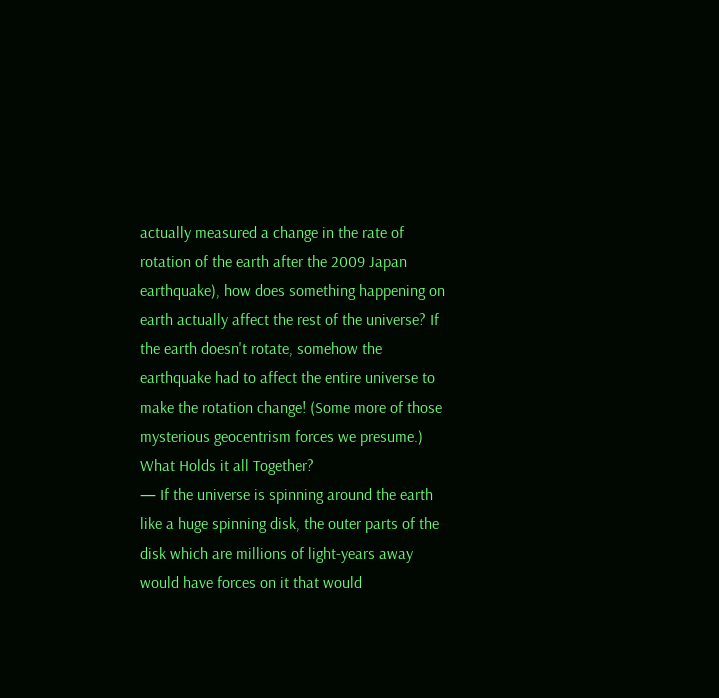actually measured a change in the rate of rotation of the earth after the 2009 Japan earthquake), how does something happening on earth actually affect the rest of the universe? If the earth doesn't rotate, somehow the earthquake had to affect the entire universe to make the rotation change! (Some more of those mysterious geocentrism forces we presume.)
What Holds it all Together?
— If the universe is spinning around the earth like a huge spinning disk, the outer parts of the disk which are millions of light-years away would have forces on it that would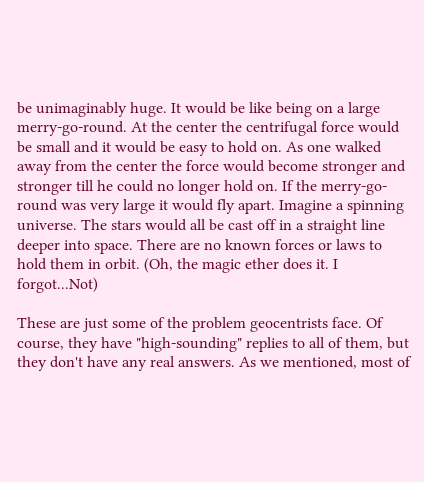be unimaginably huge. It would be like being on a large merry-go-round. At the center the centrifugal force would be small and it would be easy to hold on. As one walked away from the center the force would become stronger and stronger till he could no longer hold on. If the merry-go-round was very large it would fly apart. Imagine a spinning universe. The stars would all be cast off in a straight line deeper into space. There are no known forces or laws to hold them in orbit. (Oh, the magic ether does it. I forgot...Not)

These are just some of the problem geocentrists face. Of course, they have "high-sounding" replies to all of them, but they don't have any real answers. As we mentioned, most of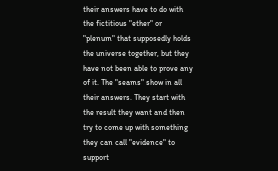their answers have to do with the fictitious "ether" or "plenum" that supposedly holds the universe together, but they have not been able to prove any of it. The "seams" show in all their answers. They start with the result they want and then try to come up with something they can call "evidence" to support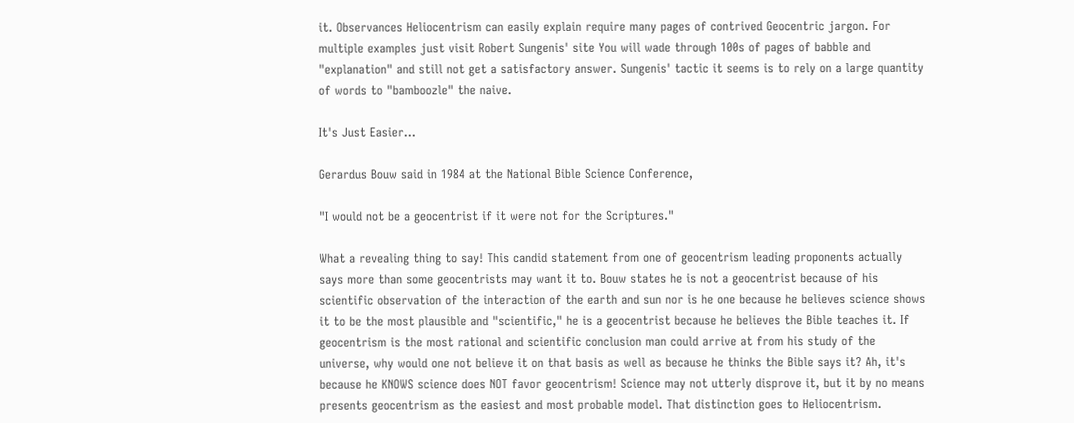it. Observances Heliocentrism can easily explain require many pages of contrived Geocentric jargon. For multiple examples just visit Robert Sungenis' site You will wade through 100s of pages of babble and "explanation" and still not get a satisfactory answer. Sungenis' tactic it seems is to rely on a large quantity of words to "bamboozle" the naive.

It's Just Easier...

Gerardus Bouw said in 1984 at the National Bible Science Conference,

"I would not be a geocentrist if it were not for the Scriptures."

What a revealing thing to say! This candid statement from one of geocentrism leading proponents actually says more than some geocentrists may want it to. Bouw states he is not a geocentrist because of his scientific observation of the interaction of the earth and sun nor is he one because he believes science shows it to be the most plausible and "scientific," he is a geocentrist because he believes the Bible teaches it. If geocentrism is the most rational and scientific conclusion man could arrive at from his study of the universe, why would one not believe it on that basis as well as because he thinks the Bible says it? Ah, it's because he KNOWS science does NOT favor geocentrism! Science may not utterly disprove it, but it by no means presents geocentrism as the easiest and most probable model. That distinction goes to Heliocentrism.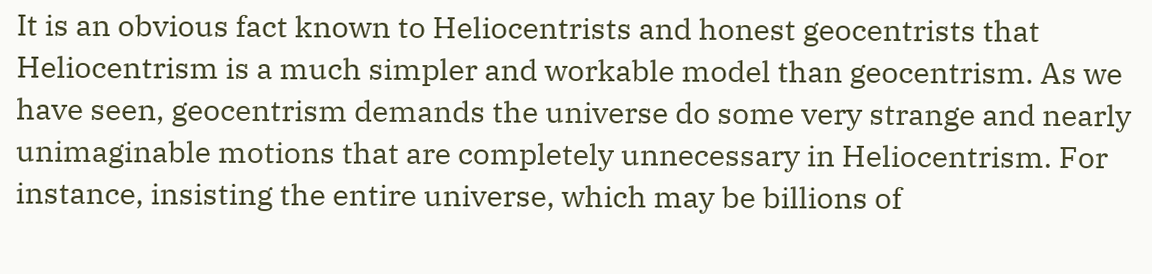It is an obvious fact known to Heliocentrists and honest geocentrists that Heliocentrism is a much simpler and workable model than geocentrism. As we have seen, geocentrism demands the universe do some very strange and nearly unimaginable motions that are completely unnecessary in Heliocentrism. For instance, insisting the entire universe, which may be billions of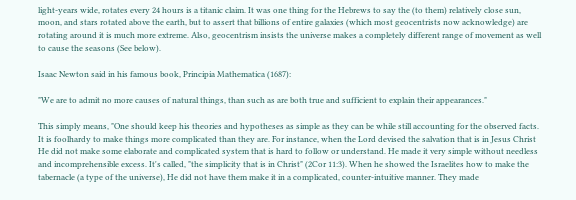light-years wide, rotates every 24 hours is a titanic claim. It was one thing for the Hebrews to say the (to them) relatively close sun, moon, and stars rotated above the earth, but to assert that billions of entire galaxies (which most geocentrists now acknowledge) are rotating around it is much more extreme. Also, geocentrism insists the universe makes a completely different range of movement as well to cause the seasons (See below).

Isaac Newton said in his famous book, Principia Mathematica (1687):

"We are to admit no more causes of natural things, than such as are both true and sufficient to explain their appearances."

This simply means, "One should keep his theories and hypotheses as simple as they can be while still accounting for the observed facts. It is foolhardy to make things more complicated than they are. For instance, when the Lord devised the salvation that is in Jesus Christ He did not make some elaborate and complicated system that is hard to follow or understand. He made it very simple without needless and incomprehensible excess. It's called, "the simplicity that is in Christ" (2Cor 11:3). When he showed the Israelites how to make the tabernacle (a type of the universe), He did not have them make it in a complicated, counter-intuitive manner. They made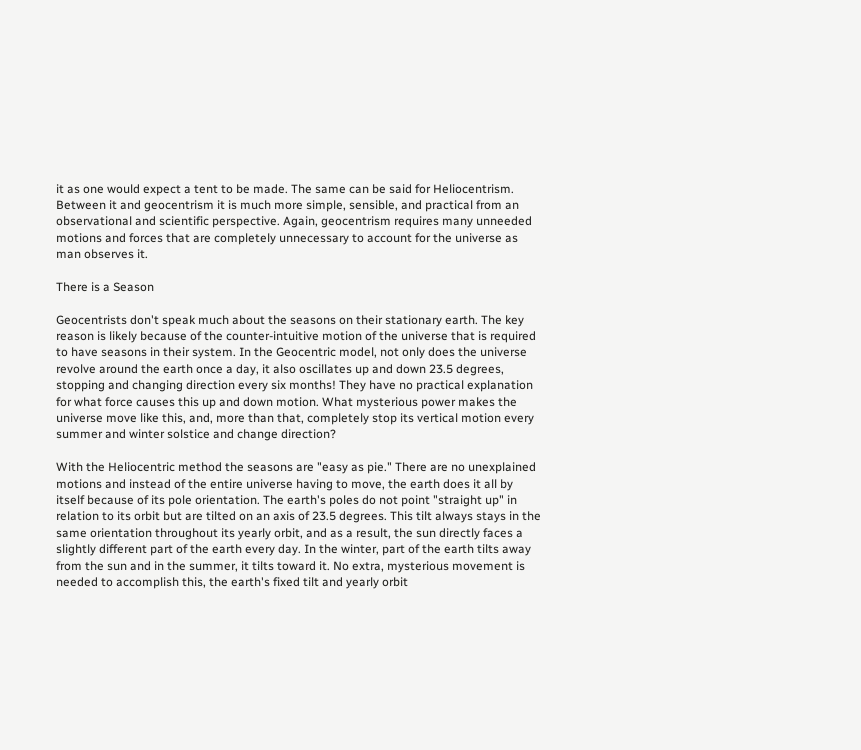it as one would expect a tent to be made. The same can be said for Heliocentrism. Between it and geocentrism it is much more simple, sensible, and practical from an observational and scientific perspective. Again, geocentrism requires many unneeded motions and forces that are completely unnecessary to account for the universe as man observes it.

There is a Season

Geocentrists don't speak much about the seasons on their stationary earth. The key reason is likely because of the counter-intuitive motion of the universe that is required to have seasons in their system. In the Geocentric model, not only does the universe revolve around the earth once a day, it also oscillates up and down 23.5 degrees, stopping and changing direction every six months! They have no practical explanation for what force causes this up and down motion. What mysterious power makes the universe move like this, and, more than that, completely stop its vertical motion every summer and winter solstice and change direction?

With the Heliocentric method the seasons are "easy as pie." There are no unexplained motions and instead of the entire universe having to move, the earth does it all by itself because of its pole orientation. The earth's poles do not point "straight up" in relation to its orbit but are tilted on an axis of 23.5 degrees. This tilt always stays in the same orientation throughout its yearly orbit, and as a result, the sun directly faces a slightly different part of the earth every day. In the winter, part of the earth tilts away from the sun and in the summer, it tilts toward it. No extra, mysterious movement is needed to accomplish this, the earth's fixed tilt and yearly orbit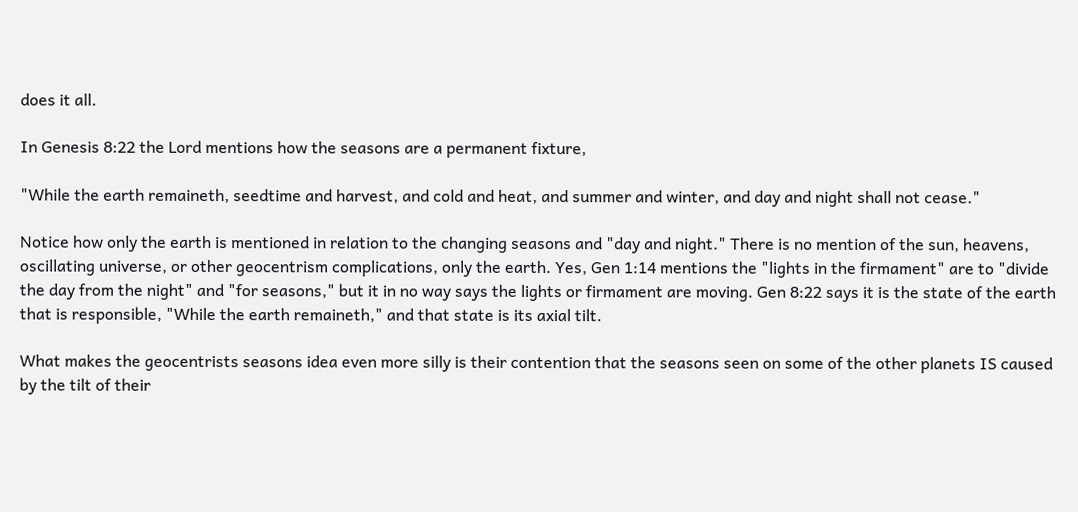does it all.

In Genesis 8:22 the Lord mentions how the seasons are a permanent fixture,

"While the earth remaineth, seedtime and harvest, and cold and heat, and summer and winter, and day and night shall not cease."

Notice how only the earth is mentioned in relation to the changing seasons and "day and night." There is no mention of the sun, heavens, oscillating universe, or other geocentrism complications, only the earth. Yes, Gen 1:14 mentions the "lights in the firmament" are to "divide the day from the night" and "for seasons," but it in no way says the lights or firmament are moving. Gen 8:22 says it is the state of the earth that is responsible, "While the earth remaineth," and that state is its axial tilt.

What makes the geocentrists seasons idea even more silly is their contention that the seasons seen on some of the other planets IS caused by the tilt of their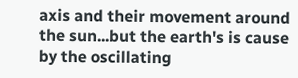axis and their movement around the sun...but the earth's is cause by the oscillating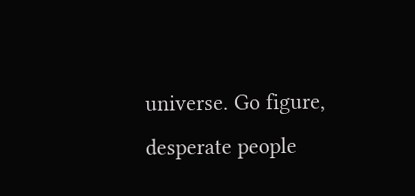universe. Go figure, desperate people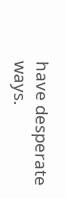have desperate ways.